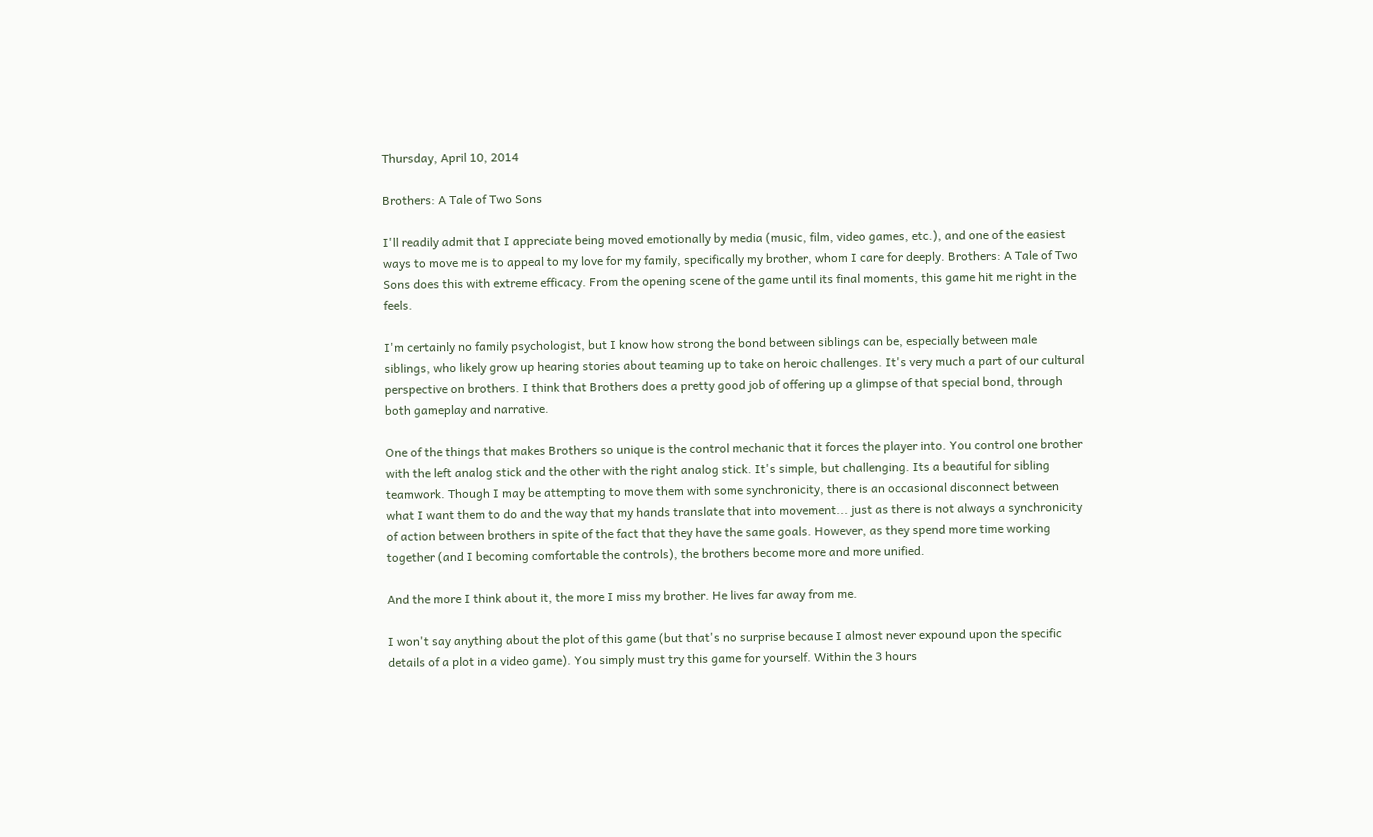Thursday, April 10, 2014

Brothers: A Tale of Two Sons

I'll readily admit that I appreciate being moved emotionally by media (music, film, video games, etc.), and one of the easiest ways to move me is to appeal to my love for my family, specifically my brother, whom I care for deeply. Brothers: A Tale of Two Sons does this with extreme efficacy. From the opening scene of the game until its final moments, this game hit me right in the feels.

I'm certainly no family psychologist, but I know how strong the bond between siblings can be, especially between male siblings, who likely grow up hearing stories about teaming up to take on heroic challenges. It's very much a part of our cultural perspective on brothers. I think that Brothers does a pretty good job of offering up a glimpse of that special bond, through both gameplay and narrative.

One of the things that makes Brothers so unique is the control mechanic that it forces the player into. You control one brother with the left analog stick and the other with the right analog stick. It's simple, but challenging. Its a beautiful for sibling teamwork. Though I may be attempting to move them with some synchronicity, there is an occasional disconnect between what I want them to do and the way that my hands translate that into movement... just as there is not always a synchronicity of action between brothers in spite of the fact that they have the same goals. However, as they spend more time working together (and I becoming comfortable the controls), the brothers become more and more unified.

And the more I think about it, the more I miss my brother. He lives far away from me.

I won't say anything about the plot of this game (but that's no surprise because I almost never expound upon the specific details of a plot in a video game). You simply must try this game for yourself. Within the 3 hours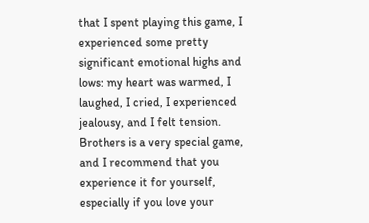that I spent playing this game, I experienced some pretty significant emotional highs and lows: my heart was warmed, I laughed, I cried, I experienced jealousy, and I felt tension. Brothers is a very special game, and I recommend that you experience it for yourself, especially if you love your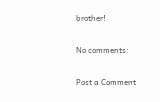brother!

No comments:

Post a Comment